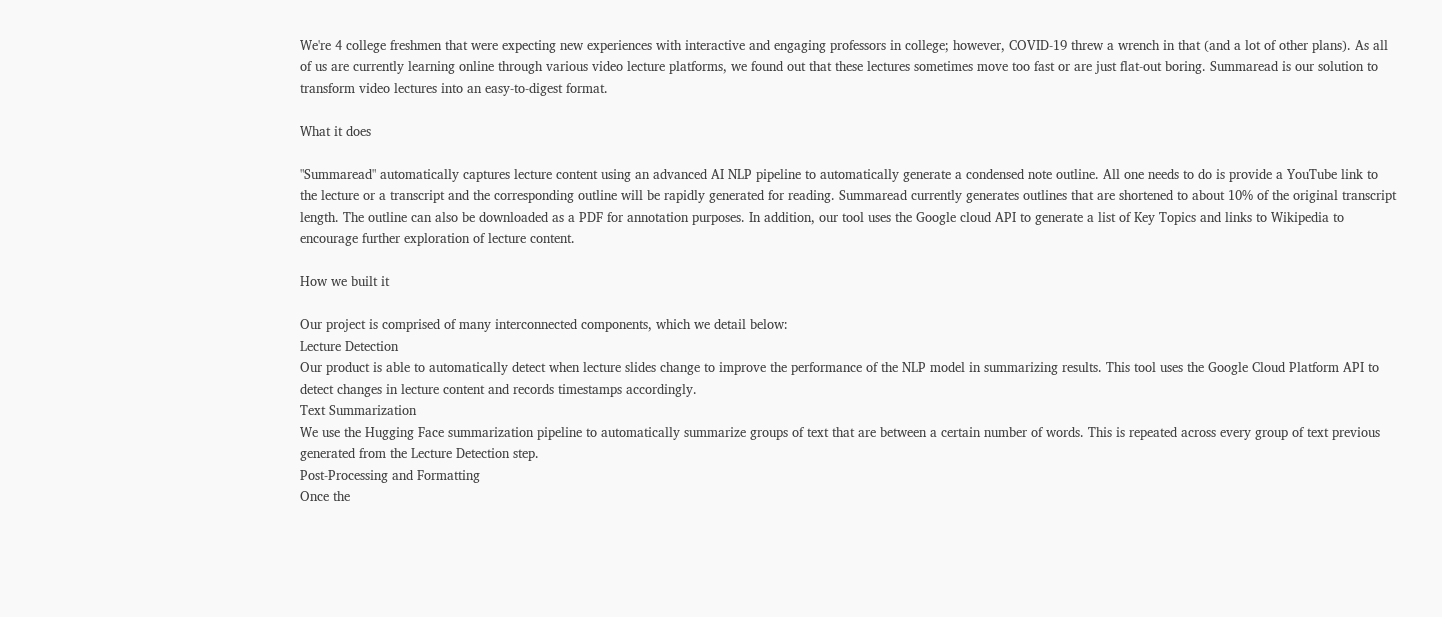We're 4 college freshmen that were expecting new experiences with interactive and engaging professors in college; however, COVID-19 threw a wrench in that (and a lot of other plans). As all of us are currently learning online through various video lecture platforms, we found out that these lectures sometimes move too fast or are just flat-out boring. Summaread is our solution to transform video lectures into an easy-to-digest format.

What it does

"Summaread" automatically captures lecture content using an advanced AI NLP pipeline to automatically generate a condensed note outline. All one needs to do is provide a YouTube link to the lecture or a transcript and the corresponding outline will be rapidly generated for reading. Summaread currently generates outlines that are shortened to about 10% of the original transcript length. The outline can also be downloaded as a PDF for annotation purposes. In addition, our tool uses the Google cloud API to generate a list of Key Topics and links to Wikipedia to encourage further exploration of lecture content.

How we built it

Our project is comprised of many interconnected components, which we detail below:
Lecture Detection
Our product is able to automatically detect when lecture slides change to improve the performance of the NLP model in summarizing results. This tool uses the Google Cloud Platform API to detect changes in lecture content and records timestamps accordingly.
Text Summarization
We use the Hugging Face summarization pipeline to automatically summarize groups of text that are between a certain number of words. This is repeated across every group of text previous generated from the Lecture Detection step.
Post-Processing and Formatting
Once the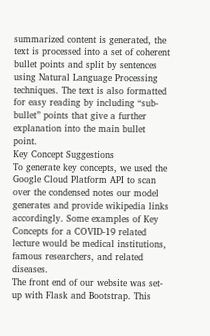summarized content is generated, the text is processed into a set of coherent bullet points and split by sentences using Natural Language Processing techniques. The text is also formatted for easy reading by including “sub-bullet” points that give a further explanation into the main bullet point.
Key Concept Suggestions
To generate key concepts, we used the Google Cloud Platform API to scan over the condensed notes our model generates and provide wikipedia links accordingly. Some examples of Key Concepts for a COVID-19 related lecture would be medical institutions, famous researchers, and related diseases.
The front end of our website was set-up with Flask and Bootstrap. This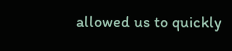allowed us to quickly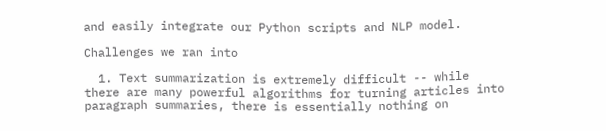and easily integrate our Python scripts and NLP model.

Challenges we ran into

  1. Text summarization is extremely difficult -- while there are many powerful algorithms for turning articles into paragraph summaries, there is essentially nothing on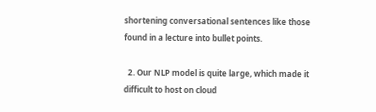shortening conversational sentences like those found in a lecture into bullet points.

  2. Our NLP model is quite large, which made it difficult to host on cloud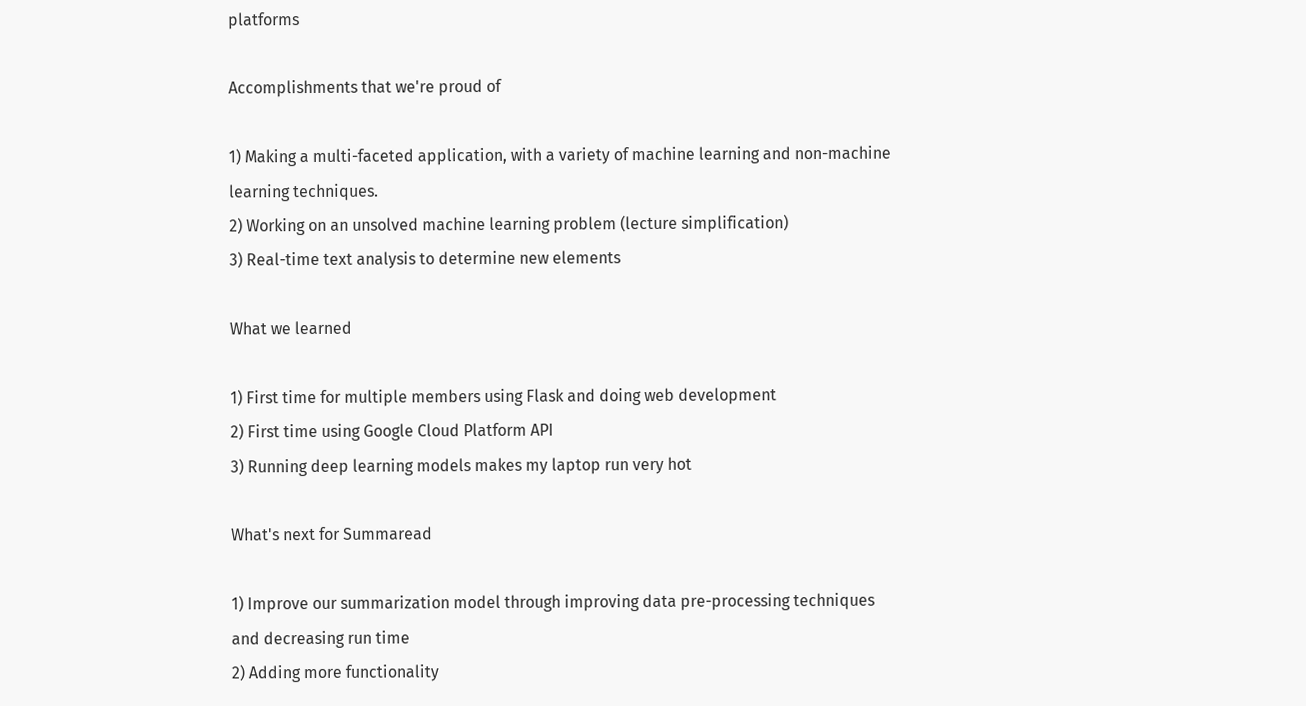platforms

Accomplishments that we're proud of

1) Making a multi-faceted application, with a variety of machine learning and non-machine learning techniques.
2) Working on an unsolved machine learning problem (lecture simplification)
3) Real-time text analysis to determine new elements

What we learned

1) First time for multiple members using Flask and doing web development
2) First time using Google Cloud Platform API
3) Running deep learning models makes my laptop run very hot

What's next for Summaread

1) Improve our summarization model through improving data pre-processing techniques and decreasing run time
2) Adding more functionality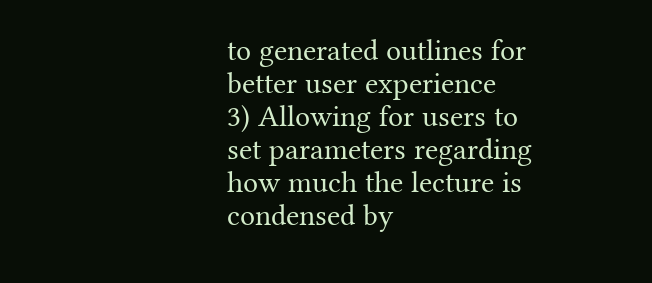to generated outlines for better user experience
3) Allowing for users to set parameters regarding how much the lecture is condensed by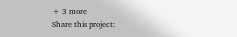+ 3 more
Share this project: